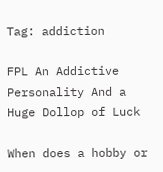Tag: addiction

FPL An Addictive Personality And a Huge Dollop of Luck

When does a hobby or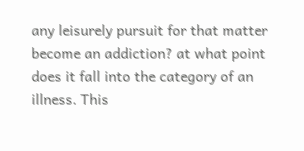any leisurely pursuit for that matter become an addiction? at what point does it fall into the category of an illness. This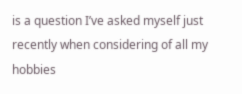is a question I’ve asked myself just recently when considering of all my hobbies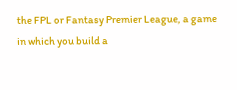the FPL or Fantasy Premier League, a game in which you build a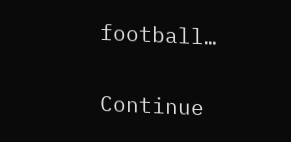football…

Continue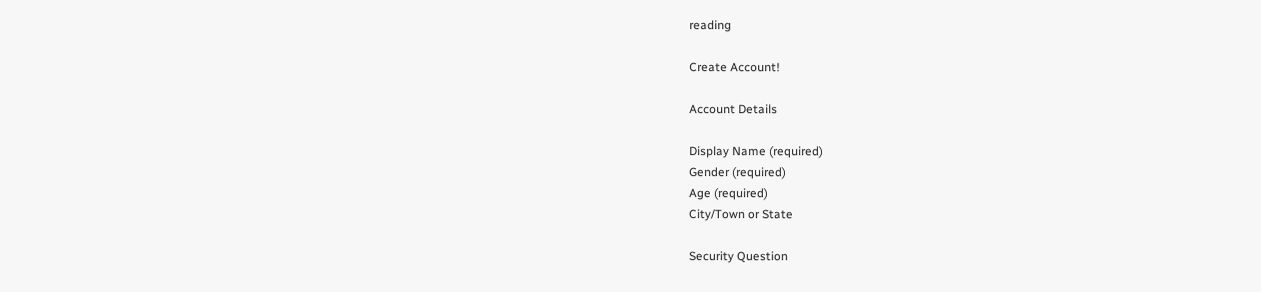reading

Create Account!

Account Details

Display Name (required)
Gender (required)
Age (required)
City/Town or State

Security Question